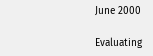June 2000

Evaluating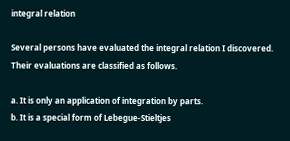integral relation

Several persons have evaluated the integral relation I discovered.
Their evaluations are classified as follows.

a. It is only an application of integration by parts.
b. It is a special form of Lebegue-Stieltjes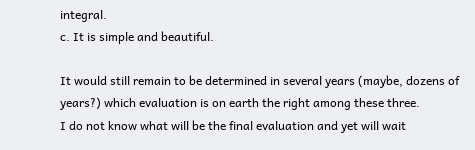integral.
c. It is simple and beautiful.

It would still remain to be determined in several years (maybe, dozens of years?) which evaluation is on earth the right among these three.
I do not know what will be the final evaluation and yet will wait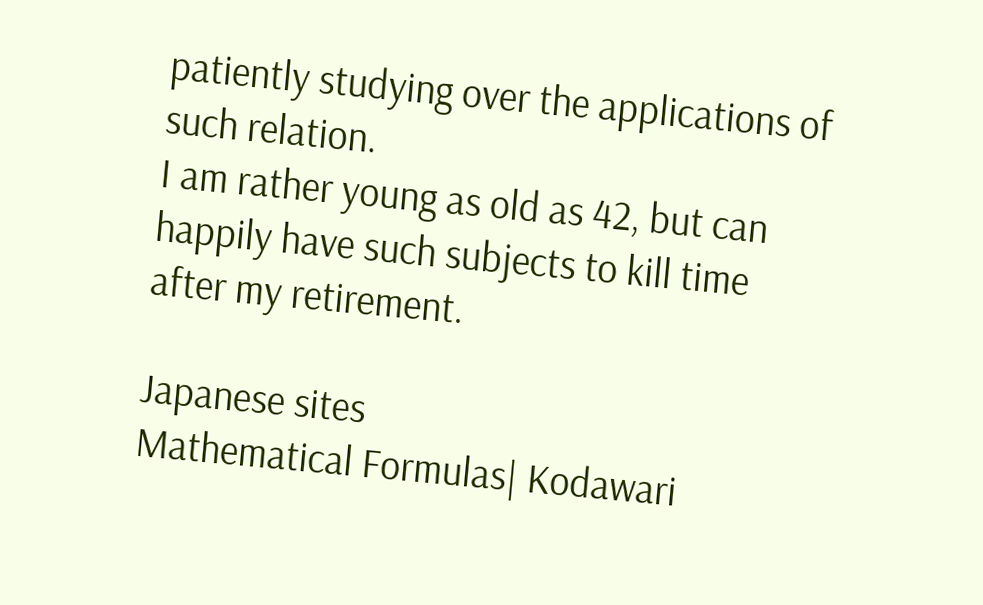patiently studying over the applications of such relation.
I am rather young as old as 42, but can happily have such subjects to kill time after my retirement.

Japanese sites
Mathematical Formulas| Kodawari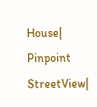House| Pinpoint StreetView|